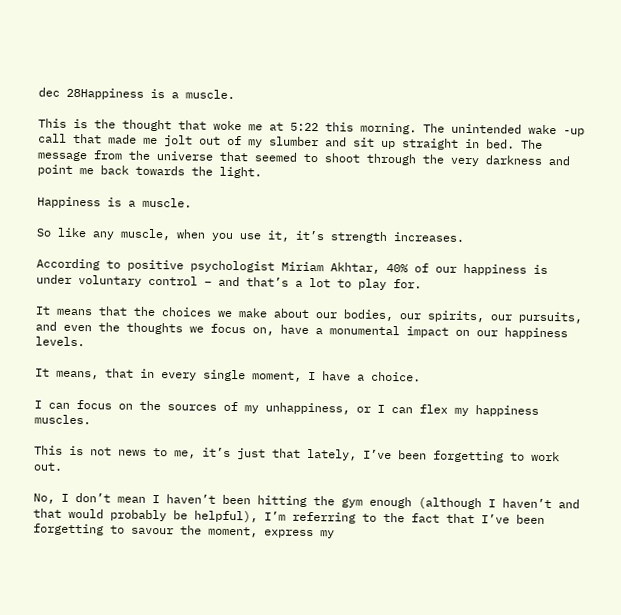dec 28Happiness is a muscle.

This is the thought that woke me at 5:22 this morning. The unintended wake -up call that made me jolt out of my slumber and sit up straight in bed. The message from the universe that seemed to shoot through the very darkness and point me back towards the light.

Happiness is a muscle.

So like any muscle, when you use it, it’s strength increases.

According to positive psychologist Miriam Akhtar, 40% of our happiness is under voluntary control – and that’s a lot to play for.

It means that the choices we make about our bodies, our spirits, our pursuits, and even the thoughts we focus on, have a monumental impact on our happiness levels.

It means, that in every single moment, I have a choice.

I can focus on the sources of my unhappiness, or I can flex my happiness muscles.

This is not news to me, it’s just that lately, I’ve been forgetting to work out.

No, I don’t mean I haven’t been hitting the gym enough (although I haven’t and that would probably be helpful), I’m referring to the fact that I’ve been forgetting to savour the moment, express my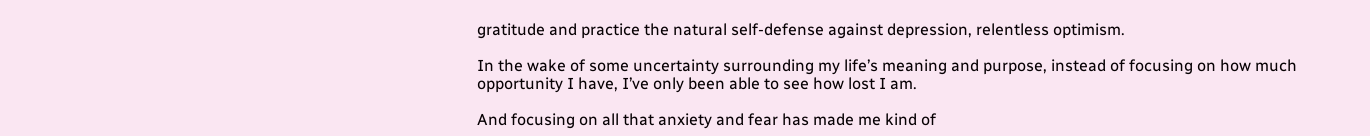gratitude and practice the natural self-defense against depression, relentless optimism.

In the wake of some uncertainty surrounding my life’s meaning and purpose, instead of focusing on how much opportunity I have, I’ve only been able to see how lost I am.

And focusing on all that anxiety and fear has made me kind of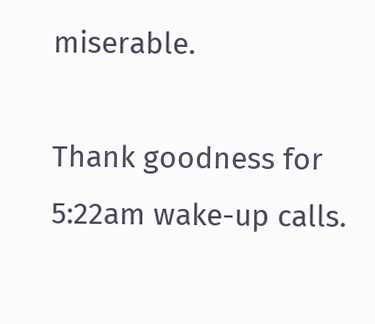miserable.

Thank goodness for 5:22am wake-up calls.